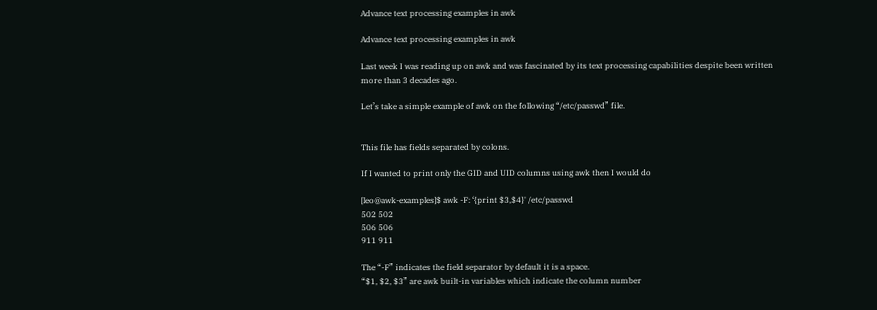Advance text processing examples in awk

Advance text processing examples in awk

Last week I was reading up on awk and was fascinated by its text processing capabilities despite been written more than 3 decades ago.

Let’s take a simple example of awk on the following “/etc/passwd” file.


This file has fields separated by colons.

If I wanted to print only the GID and UID columns using awk then I would do

[leo@awk-examples]$ awk -F: ‘{print $3,$4}' /etc/passwd
502 502
506 506
911 911

The “-F” indicates the field separator by default it is a space.
“$1, $2, $3” are awk built-in variables which indicate the column number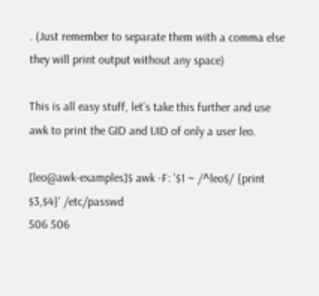. (Just remember to separate them with a comma else they will print output without any space)

This is all easy stuff, let’s take this further and use awk to print the GID and UID of only a user leo.

[leo@awk-examples]$ awk -F: '$1 ~ /^leo$/ {print $3,$4}' /etc/passwd
506 506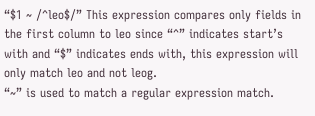“$1 ~ /^leo$/” This expression compares only fields in the first column to leo since “^” indicates start’s with and “$” indicates ends with, this expression will only match leo and not leog.
“~” is used to match a regular expression match.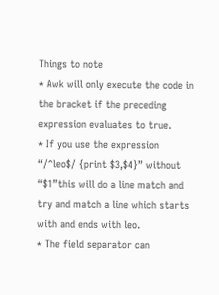Things to note
* Awk will only execute the code in the bracket if the preceding expression evaluates to true.
* If you use the expression “/^leo$/ {print $3,$4}” without “$1”this will do a line match and try and match a line which starts with and ends with leo.
* The field separator can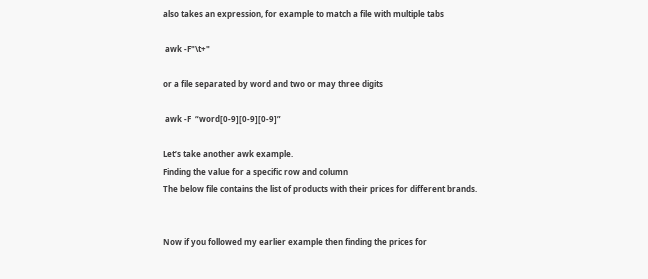also takes an expression, for example to match a file with multiple tabs

 awk -F"\t+"

or a file separated by word and two or may three digits

 awk -F  “word[0-9][0-9][0-9]”

Let’s take another awk example.
Finding the value for a specific row and column
The below file contains the list of products with their prices for different brands.


Now if you followed my earlier example then finding the prices for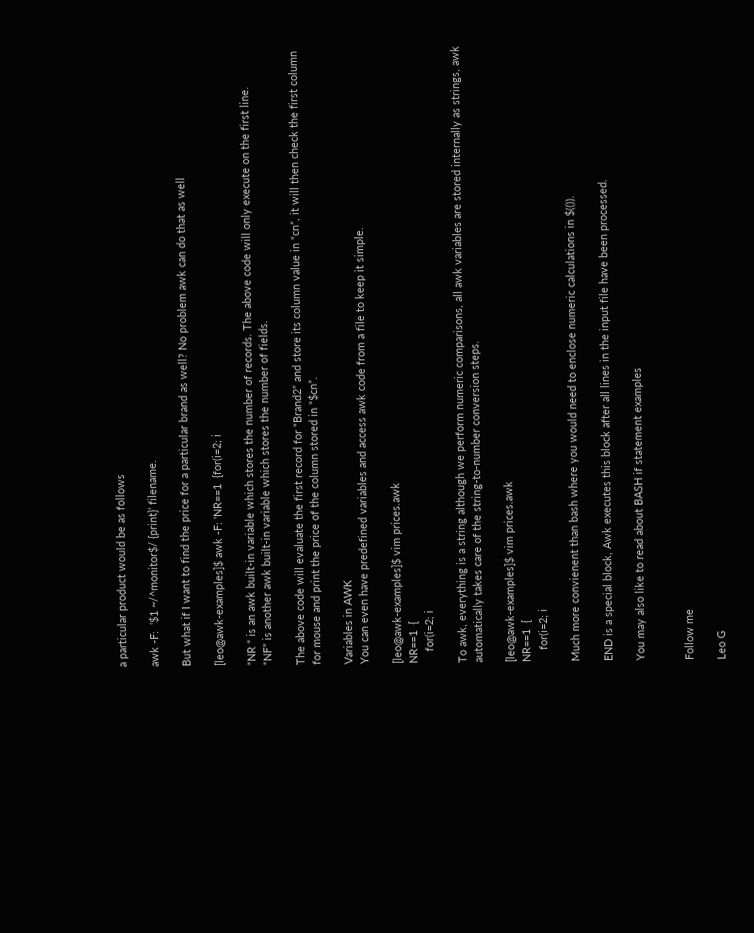a particular product would be as follows

awk -F:  ‘$1 ~/^monitor$/ {print}’ filename.

But what if I want to find the price for a particular brand as well? No problem awk can do that as well

[leo@awk-examples]$ awk -F: 'NR==1  {for(i=2; i

“NR “ is an awk built-in variable which stores the number of records. The above code will only execute on the first line.
“NF” is another awk built-in variable which stores the number of fields.

The above code will evaluate the first record for “Brand2” and store its column value in “cn”, it will then check the first column for mouse and print the price of the column stored in “$cn”.

Variables in AWK
You can even have predefined variables and access awk code from a file to keep it simple.

[leo@awk-examples]$ vim prices.awk
NR==1  {
    for(i=2; i

To awk, everything is a string although we perform numeric comparisons, all awk variables are stored internally as strings, awk automatically takes care of the string-to-number conversion steps.

[leo@awk-examples]$ vim prices.awk
NR==1  {
    for(i=2; i

Much more convienent than bash where you would need to enclose numeric calculations in $(()).

END is a special block, Awk executes this block after all lines in the input file have been processed.

You may also like to read about BASH if statement examples


Follow me

Leo G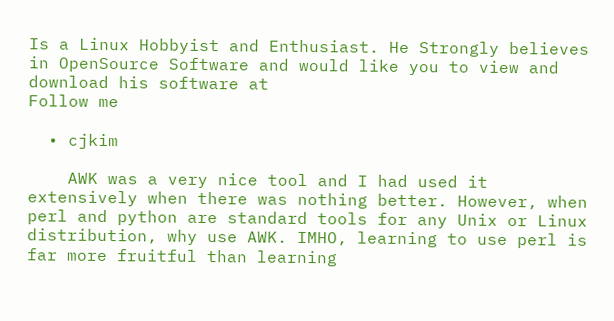Is a Linux Hobbyist and Enthusiast. He Strongly believes in OpenSource Software and would like you to view and download his software at
Follow me

  • cjkim

    AWK was a very nice tool and I had used it extensively when there was nothing better. However, when perl and python are standard tools for any Unix or Linux distribution, why use AWK. IMHO, learning to use perl is far more fruitful than learning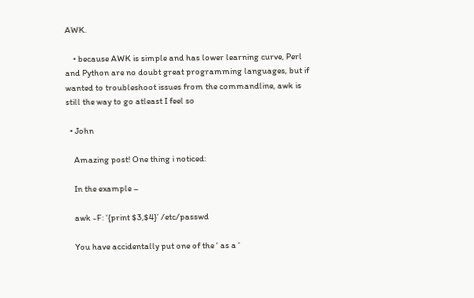AWK.

    • because AWK is simple and has lower learning curve, Perl and Python are no doubt great programming languages, but if wanted to troubleshoot issues from the commandline, awk is still the way to go atleast I feel so

  • John

    Amazing post! One thing i noticed:

    In the example –

    awk -F: ‘{print $3,$4}’ /etc/passwd

    You have accidentally put one of the ‘ as a ‘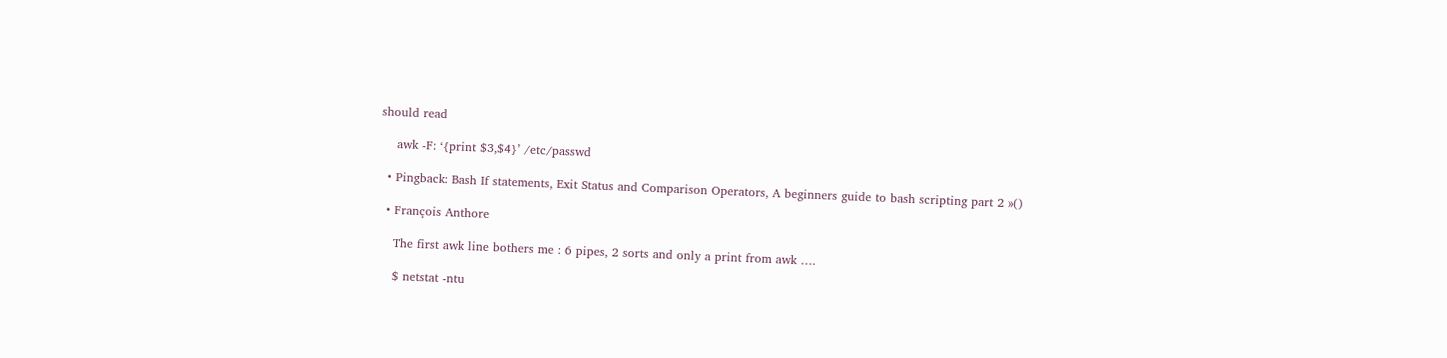should read

    awk -F: ‘{print $3,$4}’ /etc/passwd

  • Pingback: Bash If statements, Exit Status and Comparison Operators, A beginners guide to bash scripting part 2 »()

  • François Anthore

    The first awk line bothers me : 6 pipes, 2 sorts and only a print from awk ….

    $ netstat -ntu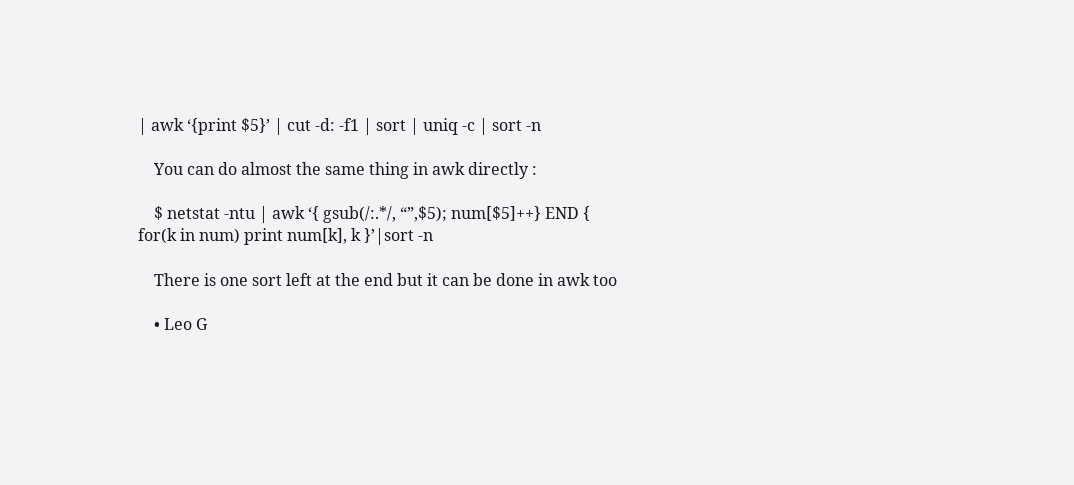| awk ‘{print $5}’ | cut -d: -f1 | sort | uniq -c | sort -n

    You can do almost the same thing in awk directly :

    $ netstat -ntu | awk ‘{ gsub(/:.*/, “”,$5); num[$5]++} END { for(k in num) print num[k], k }’|sort -n

    There is one sort left at the end but it can be done in awk too

    • Leo G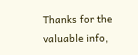Thanks for the valuable info,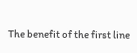The benefit of the first line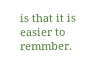is that it is easier to remmber.